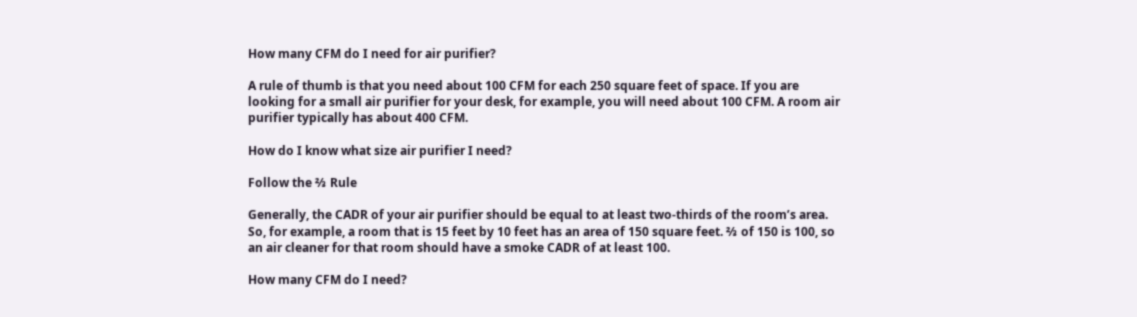How many CFM do I need for air purifier?

A rule of thumb is that you need about 100 CFM for each 250 square feet of space. If you are looking for a small air purifier for your desk, for example, you will need about 100 CFM. A room air purifier typically has about 400 CFM.

How do I know what size air purifier I need?

Follow the ⅔ Rule

Generally, the CADR of your air purifier should be equal to at least two-thirds of the room’s area. So, for example, a room that is 15 feet by 10 feet has an area of 150 square feet. ⅔ of 150 is 100, so an air cleaner for that room should have a smoke CADR of at least 100.

How many CFM do I need?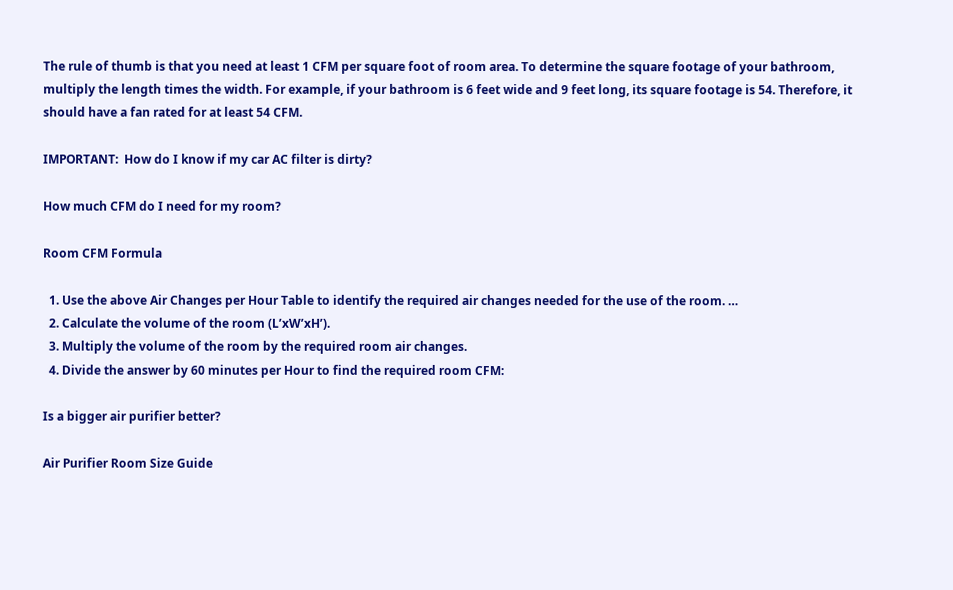The rule of thumb is that you need at least 1 CFM per square foot of room area. To determine the square footage of your bathroom, multiply the length times the width. For example, if your bathroom is 6 feet wide and 9 feet long, its square footage is 54. Therefore, it should have a fan rated for at least 54 CFM.

IMPORTANT:  How do I know if my car AC filter is dirty?

How much CFM do I need for my room?

Room CFM Formula

  1. Use the above Air Changes per Hour Table to identify the required air changes needed for the use of the room. …
  2. Calculate the volume of the room (L’xW’xH’).
  3. Multiply the volume of the room by the required room air changes.
  4. Divide the answer by 60 minutes per Hour to find the required room CFM:

Is a bigger air purifier better?

Air Purifier Room Size Guide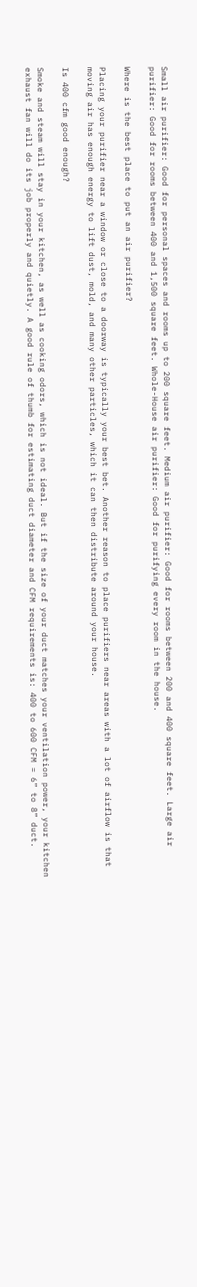Small air purifier: Good for personal spaces and rooms up to 200 square feet. Medium air purifier: Good for rooms between 200 and 400 square feet. Large air purifier: Good for rooms between 400 and 1,500 square feet. Whole-House air purifier: Good for purifying every room in the house.

Where is the best place to put an air purifier?

Placing your purifier near a window or close to a doorway is typically your best bet. Another reason to place purifiers near areas with a lot of airflow is that moving air has enough energy to lift dust, mold, and many other particles, which it can then distribute around your house.

Is 400 cfm good enough?

Smoke and steam will stay in your kitchen, as well as cooking odors, which is not ideal. But if the size of your duct matches your ventilation power, your kitchen exhaust fan will do its job properly and quietly. A good rule of thumb for estimating duct diameter and CFM requirements is: 400 to 600 CFM = 6” to 8” duct.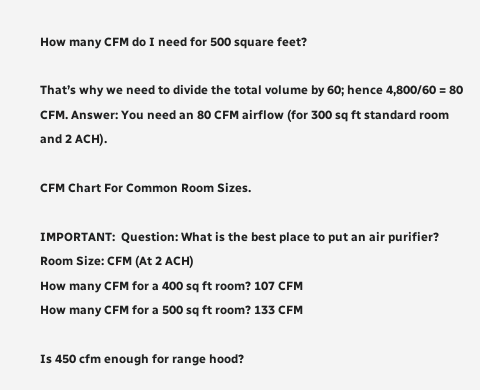How many CFM do I need for 500 square feet?

That’s why we need to divide the total volume by 60; hence 4,800/60 = 80 CFM. Answer: You need an 80 CFM airflow (for 300 sq ft standard room and 2 ACH).

CFM Chart For Common Room Sizes.

IMPORTANT:  Question: What is the best place to put an air purifier?
Room Size: CFM (At 2 ACH)
How many CFM for a 400 sq ft room? 107 CFM
How many CFM for a 500 sq ft room? 133 CFM

Is 450 cfm enough for range hood?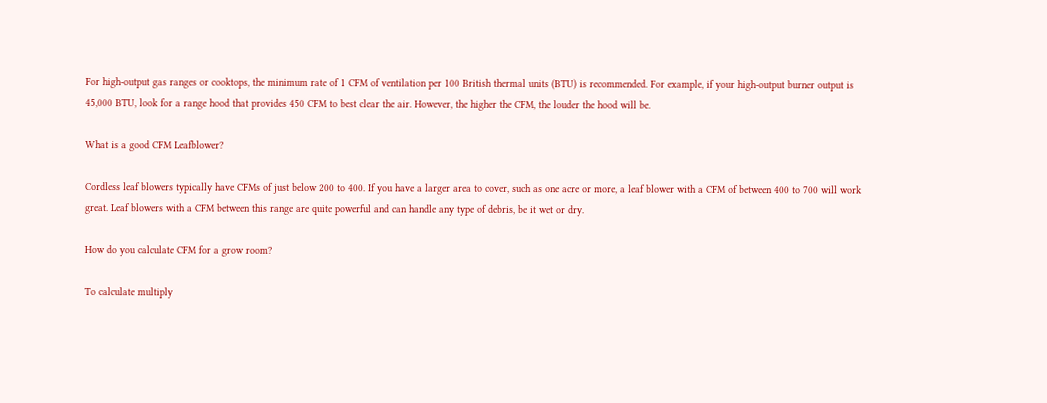For high-output gas ranges or cooktops, the minimum rate of 1 CFM of ventilation per 100 British thermal units (BTU) is recommended. For example, if your high-output burner output is 45,000 BTU, look for a range hood that provides 450 CFM to best clear the air. However, the higher the CFM, the louder the hood will be.

What is a good CFM Leafblower?

Cordless leaf blowers typically have CFMs of just below 200 to 400. If you have a larger area to cover, such as one acre or more, a leaf blower with a CFM of between 400 to 700 will work great. Leaf blowers with a CFM between this range are quite powerful and can handle any type of debris, be it wet or dry.

How do you calculate CFM for a grow room?

To calculate multiply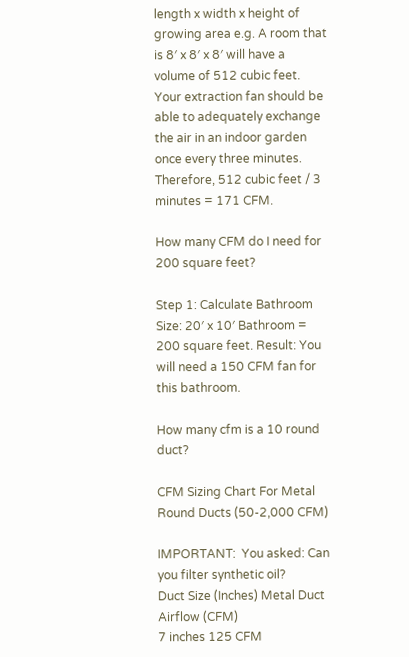length x width x height of growing area e.g. A room that is 8′ x 8′ x 8′ will have a volume of 512 cubic feet. Your extraction fan should be able to adequately exchange the air in an indoor garden once every three minutes. Therefore, 512 cubic feet / 3 minutes = 171 CFM.

How many CFM do I need for 200 square feet?

Step 1: Calculate Bathroom Size: 20′ x 10′ Bathroom = 200 square feet. Result: You will need a 150 CFM fan for this bathroom.

How many cfm is a 10 round duct?

CFM Sizing Chart For Metal Round Ducts (50-2,000 CFM)

IMPORTANT:  You asked: Can you filter synthetic oil?
Duct Size (Inches) Metal Duct Airflow (CFM)
7 inches 125 CFM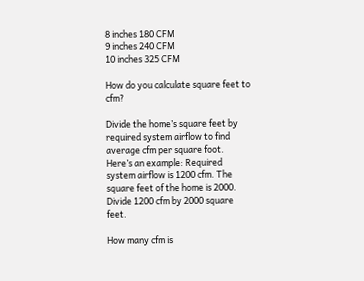8 inches 180 CFM
9 inches 240 CFM
10 inches 325 CFM

How do you calculate square feet to cfm?

Divide the home’s square feet by required system airflow to find average cfm per square foot. Here’s an example: Required system airflow is 1200 cfm. The square feet of the home is 2000. Divide 1200 cfm by 2000 square feet.

How many cfm is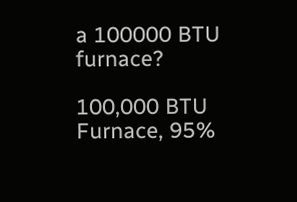a 100000 BTU furnace?

100,000 BTU Furnace, 95%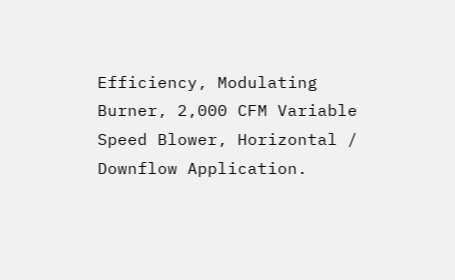Efficiency, Modulating Burner, 2,000 CFM Variable Speed Blower, Horizontal / Downflow Application.